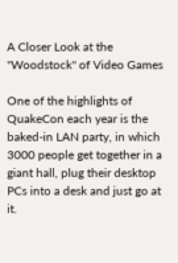A Closer Look at the "Woodstock" of Video Games

One of the highlights of QuakeCon each year is the baked-in LAN party, in which 3000 people get together in a giant hall, plug their desktop PCs into a desk and just go at it.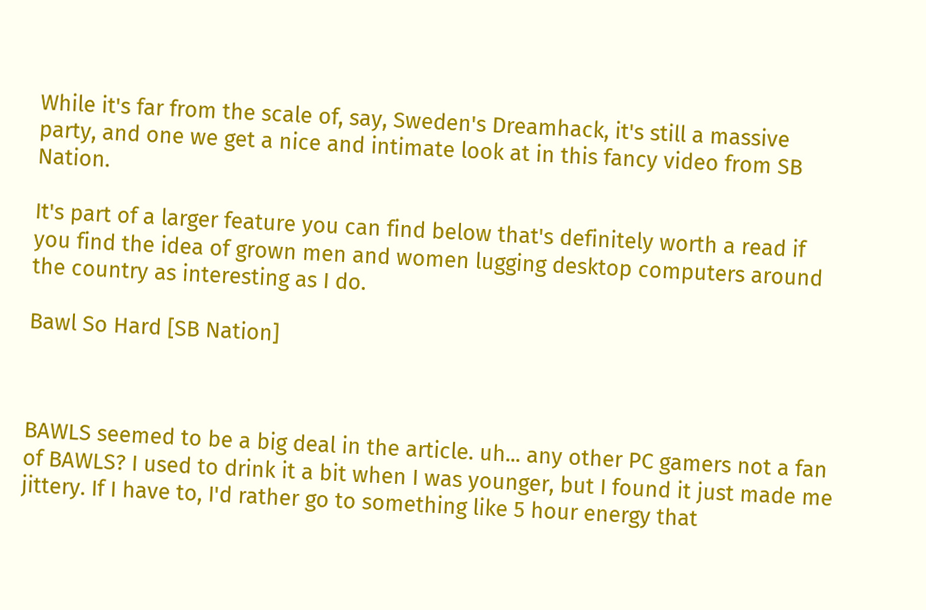While it's far from the scale of, say, Sweden's Dreamhack, it's still a massive party, and one we get a nice and intimate look at in this fancy video from SB Nation.

It's part of a larger feature you can find below that's definitely worth a read if you find the idea of grown men and women lugging desktop computers around the country as interesting as I do.

Bawl So Hard [SB Nation]



BAWLS seemed to be a big deal in the article. uh... any other PC gamers not a fan of BAWLS? I used to drink it a bit when I was younger, but I found it just made me jittery. If I have to, I'd rather go to something like 5 hour energy that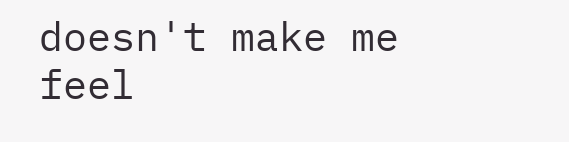doesn't make me feel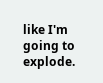like I'm going to explode.